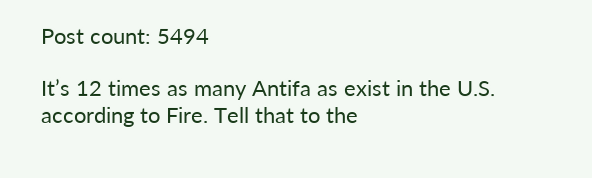Post count: 5494

It’s 12 times as many Antifa as exist in the U.S. according to Fire. Tell that to the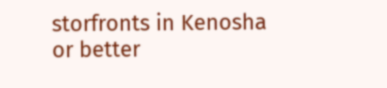storfronts in Kenosha or better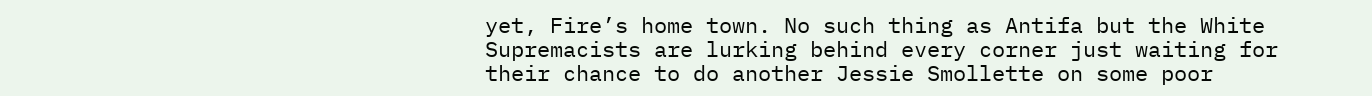yet, Fire’s home town. No such thing as Antifa but the White Supremacists are lurking behind every corner just waiting for their chance to do another Jessie Smollette on some poor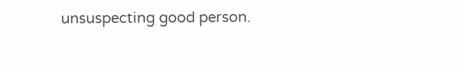unsuspecting good person.